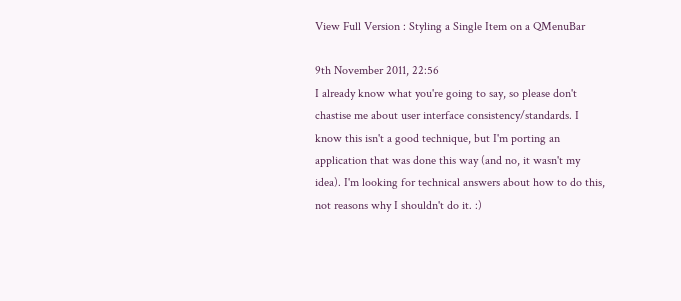View Full Version : Styling a Single Item on a QMenuBar

9th November 2011, 22:56
I already know what you're going to say, so please don't chastise me about user interface consistency/standards. I know this isn't a good technique, but I'm porting an application that was done this way (and no, it wasn't my idea). I'm looking for technical answers about how to do this, not reasons why I shouldn't do it. :)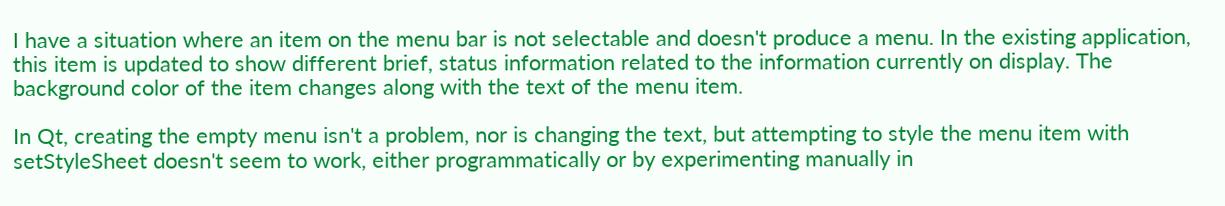I have a situation where an item on the menu bar is not selectable and doesn't produce a menu. In the existing application, this item is updated to show different brief, status information related to the information currently on display. The background color of the item changes along with the text of the menu item.

In Qt, creating the empty menu isn't a problem, nor is changing the text, but attempting to style the menu item with setStyleSheet doesn't seem to work, either programmatically or by experimenting manually in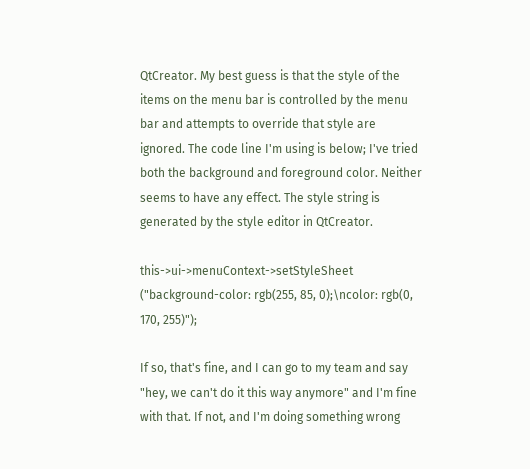QtCreator. My best guess is that the style of the items on the menu bar is controlled by the menu bar and attempts to override that style are ignored. The code line I'm using is below; I've tried both the background and foreground color. Neither seems to have any effect. The style string is generated by the style editor in QtCreator.

this->ui->menuContext->setStyleSheet ("background-color: rgb(255, 85, 0);\ncolor: rgb(0, 170, 255)");

If so, that's fine, and I can go to my team and say "hey, we can't do it this way anymore" and I'm fine with that. If not, and I'm doing something wrong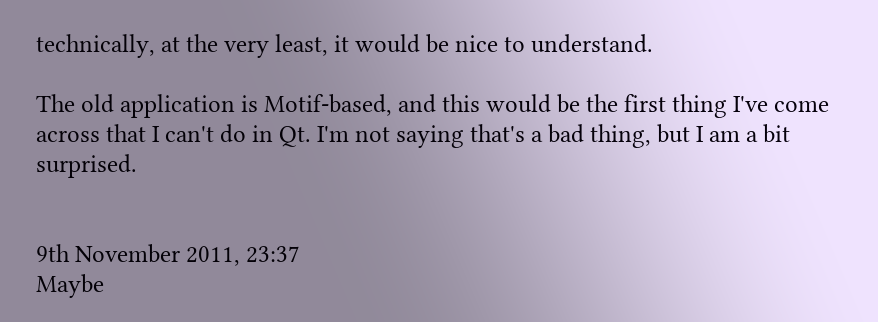technically, at the very least, it would be nice to understand.

The old application is Motif-based, and this would be the first thing I've come across that I can't do in Qt. I'm not saying that's a bad thing, but I am a bit surprised.


9th November 2011, 23:37
Maybe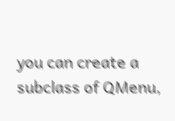you can create a subclass of QMenu,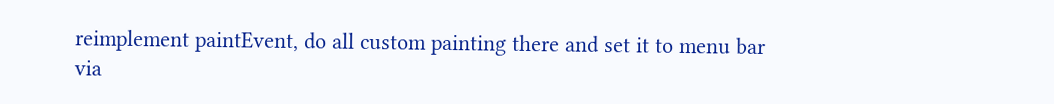reimplement paintEvent, do all custom painting there and set it to menu bar via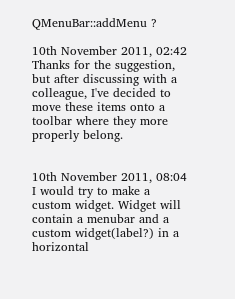QMenuBar::addMenu ?

10th November 2011, 02:42
Thanks for the suggestion, but after discussing with a colleague, I've decided to move these items onto a toolbar where they more properly belong.


10th November 2011, 08:04
I would try to make a custom widget. Widget will contain a menubar and a custom widget(label?) in a horizontal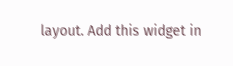layout. Add this widget in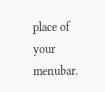place of your menubar.